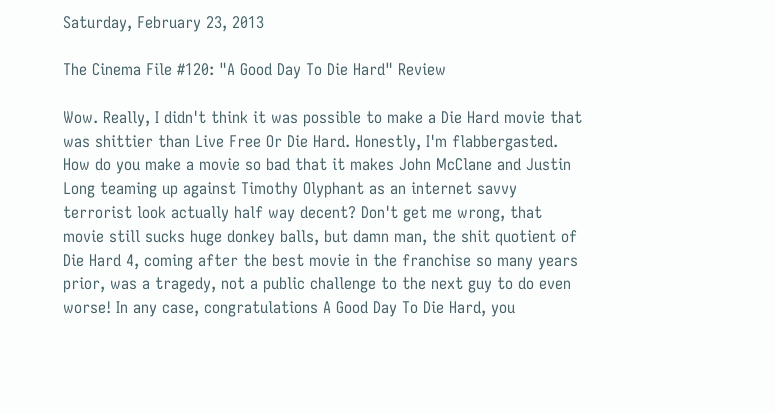Saturday, February 23, 2013

The Cinema File #120: "A Good Day To Die Hard" Review

Wow. Really, I didn't think it was possible to make a Die Hard movie that was shittier than Live Free Or Die Hard. Honestly, I'm flabbergasted. How do you make a movie so bad that it makes John McClane and Justin Long teaming up against Timothy Olyphant as an internet savvy terrorist look actually half way decent? Don't get me wrong, that movie still sucks huge donkey balls, but damn man, the shit quotient of Die Hard 4, coming after the best movie in the franchise so many years prior, was a tragedy, not a public challenge to the next guy to do even worse! In any case, congratulations A Good Day To Die Hard, you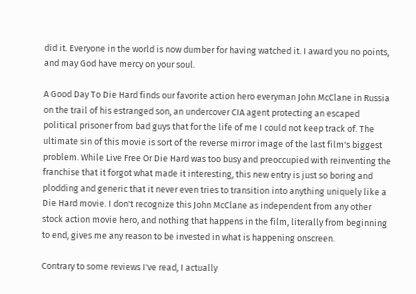did it. Everyone in the world is now dumber for having watched it. I award you no points, and may God have mercy on your soul.

A Good Day To Die Hard finds our favorite action hero everyman John McClane in Russia on the trail of his estranged son, an undercover CIA agent protecting an escaped political prisoner from bad guys that for the life of me I could not keep track of. The ultimate sin of this movie is sort of the reverse mirror image of the last film's biggest problem. While Live Free Or Die Hard was too busy and preoccupied with reinventing the franchise that it forgot what made it interesting, this new entry is just so boring and plodding and generic that it never even tries to transition into anything uniquely like a Die Hard movie. I don't recognize this John McClane as independent from any other stock action movie hero, and nothing that happens in the film, literally from beginning to end, gives me any reason to be invested in what is happening onscreen.

Contrary to some reviews I've read, I actually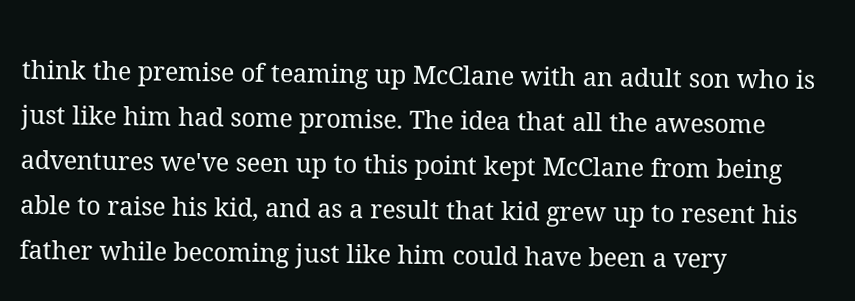think the premise of teaming up McClane with an adult son who is just like him had some promise. The idea that all the awesome adventures we've seen up to this point kept McClane from being able to raise his kid, and as a result that kid grew up to resent his father while becoming just like him could have been a very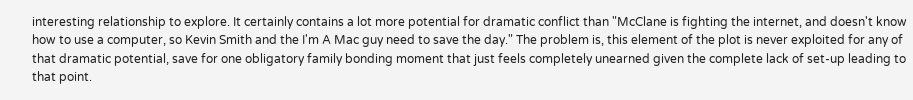interesting relationship to explore. It certainly contains a lot more potential for dramatic conflict than "McClane is fighting the internet, and doesn't know how to use a computer, so Kevin Smith and the I'm A Mac guy need to save the day." The problem is, this element of the plot is never exploited for any of that dramatic potential, save for one obligatory family bonding moment that just feels completely unearned given the complete lack of set-up leading to that point.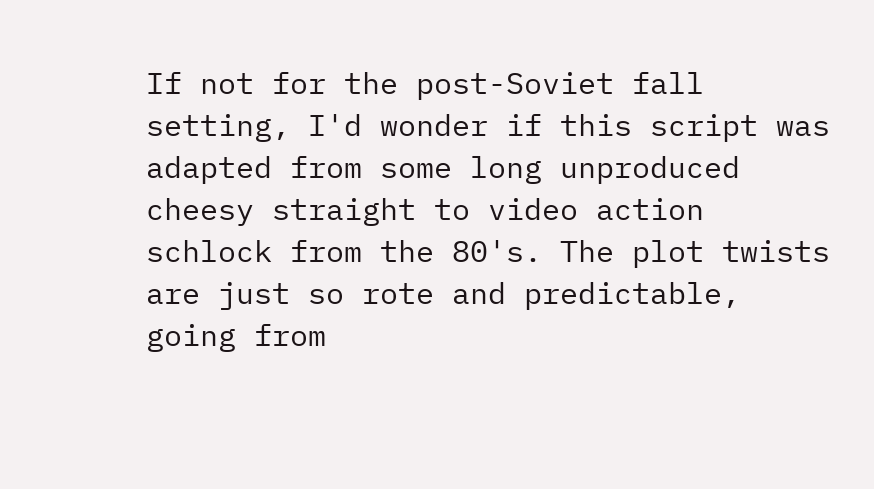If not for the post-Soviet fall setting, I'd wonder if this script was adapted from some long unproduced cheesy straight to video action schlock from the 80's. The plot twists are just so rote and predictable, going from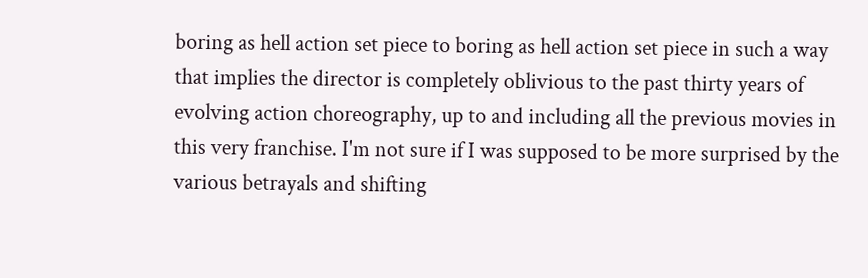boring as hell action set piece to boring as hell action set piece in such a way that implies the director is completely oblivious to the past thirty years of evolving action choreography, up to and including all the previous movies in this very franchise. I'm not sure if I was supposed to be more surprised by the various betrayals and shifting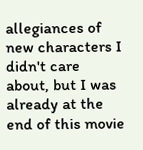allegiances of new characters I didn't care about, but I was already at the end of this movie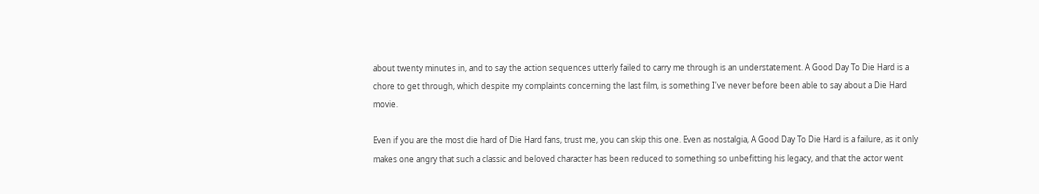about twenty minutes in, and to say the action sequences utterly failed to carry me through is an understatement. A Good Day To Die Hard is a chore to get through, which despite my complaints concerning the last film, is something I've never before been able to say about a Die Hard movie.

Even if you are the most die hard of Die Hard fans, trust me, you can skip this one. Even as nostalgia, A Good Day To Die Hard is a failure, as it only makes one angry that such a classic and beloved character has been reduced to something so unbefitting his legacy, and that the actor went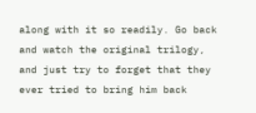along with it so readily. Go back and watch the original trilogy, and just try to forget that they ever tried to bring him back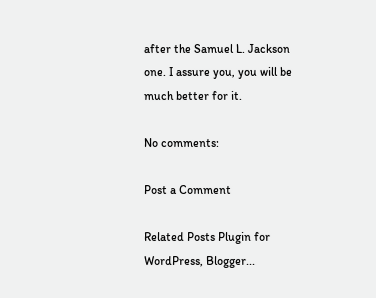after the Samuel L. Jackson one. I assure you, you will be much better for it.

No comments:

Post a Comment

Related Posts Plugin for WordPress, Blogger...